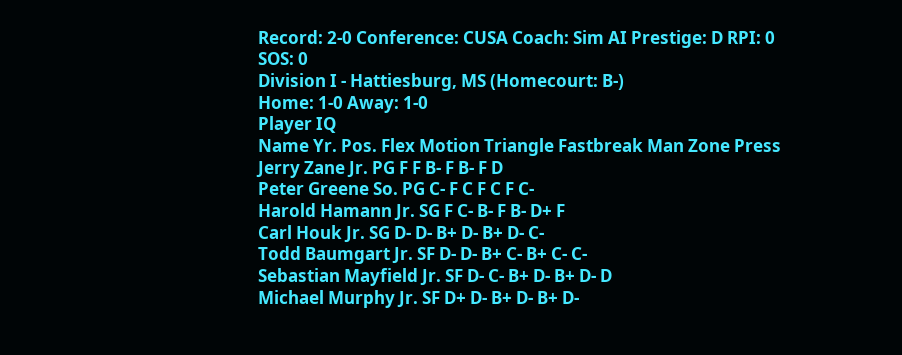Record: 2-0 Conference: CUSA Coach: Sim AI Prestige: D RPI: 0 SOS: 0
Division I - Hattiesburg, MS (Homecourt: B-)
Home: 1-0 Away: 1-0
Player IQ
Name Yr. Pos. Flex Motion Triangle Fastbreak Man Zone Press
Jerry Zane Jr. PG F F B- F B- F D
Peter Greene So. PG C- F C F C F C-
Harold Hamann Jr. SG F C- B- F B- D+ F
Carl Houk Jr. SG D- D- B+ D- B+ D- C-
Todd Baumgart Jr. SF D- D- B+ C- B+ C- C-
Sebastian Mayfield Jr. SF D- C- B+ D- B+ D- D
Michael Murphy Jr. SF D+ D- B+ D- B+ D-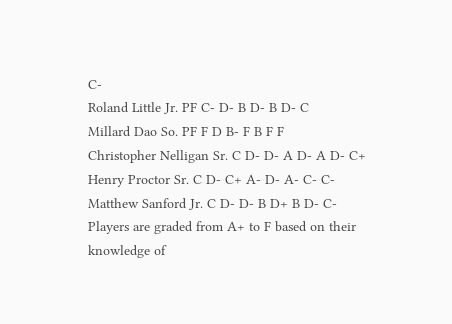C-
Roland Little Jr. PF C- D- B D- B D- C
Millard Dao So. PF F D B- F B F F
Christopher Nelligan Sr. C D- D- A D- A D- C+
Henry Proctor Sr. C D- C+ A- D- A- C- C-
Matthew Sanford Jr. C D- D- B D+ B D- C-
Players are graded from A+ to F based on their knowledge of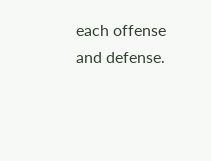each offense and defense.